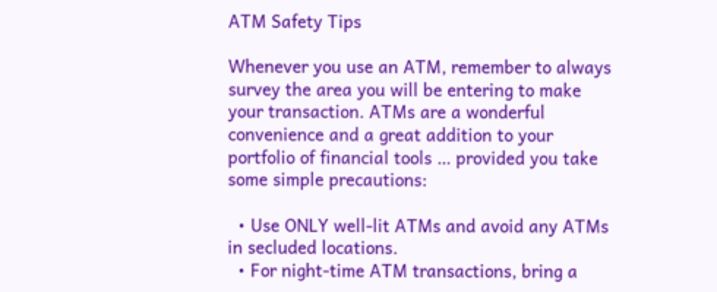ATM Safety Tips

Whenever you use an ATM, remember to always survey the area you will be entering to make your transaction. ATMs are a wonderful convenience and a great addition to your portfolio of financial tools … provided you take some simple precautions:

  • Use ONLY well-lit ATMs and avoid any ATMs in secluded locations.
  • For night-time ATM transactions, bring a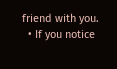friend with you.
  • If you notice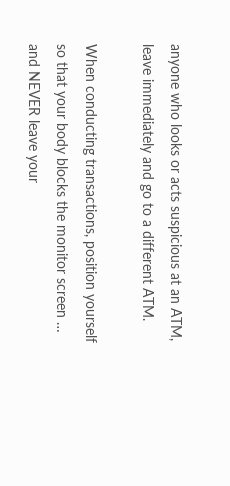anyone who looks or acts suspicious at an ATM, leave immediately and go to a different ATM.

When conducting transactions, position yourself so that your body blocks the monitor screen … and NEVER leave your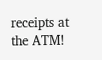receipts at the ATM!